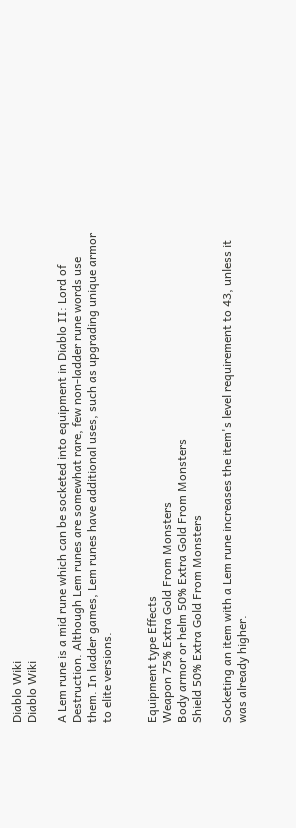Diablo Wiki
Diablo Wiki

A Lem rune is a mid rune which can be socketed into equipment in Diablo II: Lord of Destruction. Although Lem runes are somewhat rare, few non-ladder rune words use them. In ladder games, Lem runes have additional uses, such as upgrading unique armor to elite versions.


Equipment type Effects
Weapon 75% Extra Gold From Monsters
Body armor or helm 50% Extra Gold From Monsters
Shield 50% Extra Gold From Monsters

Socketing an item with a Lem rune increases the item's level requirement to 43, unless it was already higher.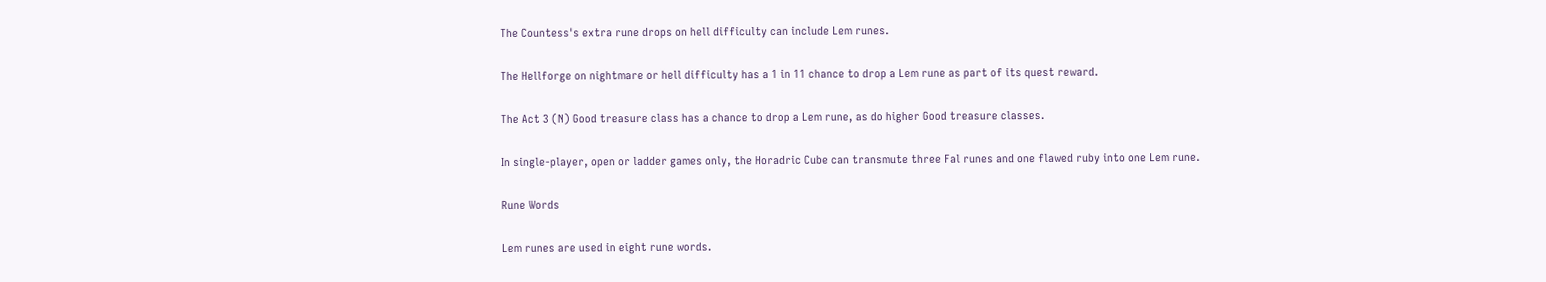The Countess's extra rune drops on hell difficulty can include Lem runes.

The Hellforge on nightmare or hell difficulty has a 1 in 11 chance to drop a Lem rune as part of its quest reward.

The Act 3 (N) Good treasure class has a chance to drop a Lem rune, as do higher Good treasure classes.

In single-player, open or ladder games only, the Horadric Cube can transmute three Fal runes and one flawed ruby into one Lem rune.

Rune Words

Lem runes are used in eight rune words.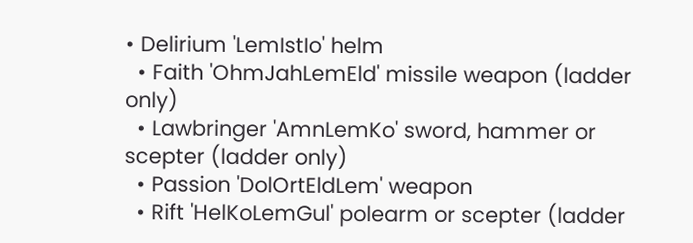• Delirium 'LemIstIo' helm
  • Faith 'OhmJahLemEld' missile weapon (ladder only)
  • Lawbringer 'AmnLemKo' sword, hammer or scepter (ladder only)
  • Passion 'DolOrtEldLem' weapon
  • Rift 'HelKoLemGul' polearm or scepter (ladder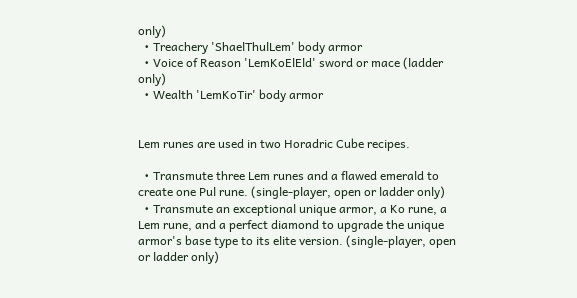only)
  • Treachery 'ShaelThulLem' body armor
  • Voice of Reason 'LemKoElEld' sword or mace (ladder only)
  • Wealth 'LemKoTir' body armor


Lem runes are used in two Horadric Cube recipes.

  • Transmute three Lem runes and a flawed emerald to create one Pul rune. (single-player, open or ladder only)
  • Transmute an exceptional unique armor, a Ko rune, a Lem rune, and a perfect diamond to upgrade the unique armor's base type to its elite version. (single-player, open or ladder only)